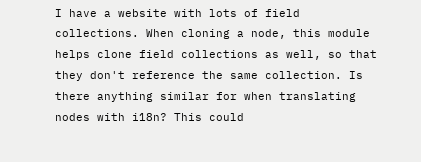I have a website with lots of field collections. When cloning a node, this module helps clone field collections as well, so that they don't reference the same collection. Is there anything similar for when translating nodes with i18n? This could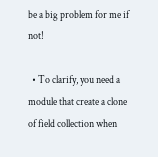be a big problem for me if not!

  • To clarify, you need a module that create a clone of field collection when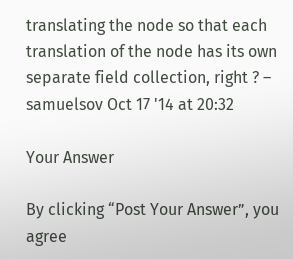translating the node so that each translation of the node has its own separate field collection, right ? – samuelsov Oct 17 '14 at 20:32

Your Answer

By clicking “Post Your Answer”, you agree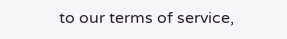to our terms of service,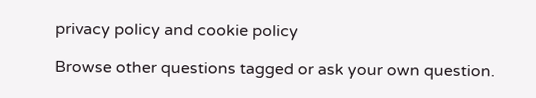privacy policy and cookie policy

Browse other questions tagged or ask your own question.